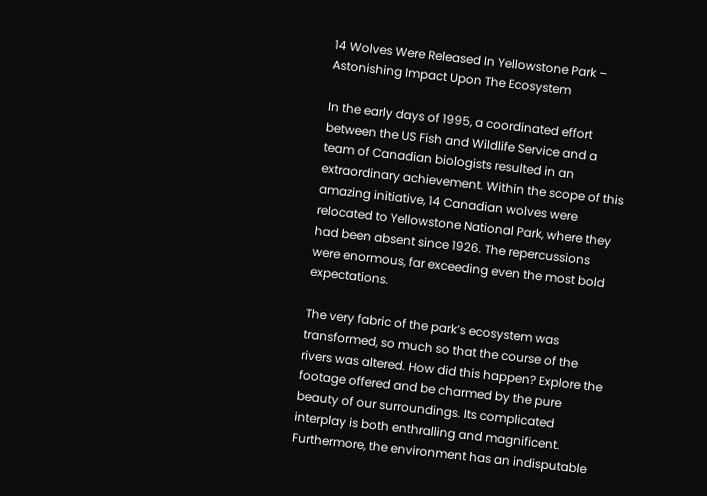14 Wolves Were Released In Yellowstone Park – Astonishing Impact Upon The Ecosystem

In the early days of 1995, a coordinated effort between the US Fish and Wildlife Service and a team of Canadian biologists resulted in an extraordinary achievement. Within the scope of this amazing initiative, 14 Canadian wolves were relocated to Yellowstone National Park, where they had been absent since 1926. The repercussions were enormous, far exceeding even the most bold expectations.

The very fabric of the park’s ecosystem was transformed, so much so that the course of the rivers was altered. How did this happen? Explore the footage offered and be charmed by the pure beauty of our surroundings. Its complicated interplay is both enthralling and magnificent. Furthermore, the environment has an indisputable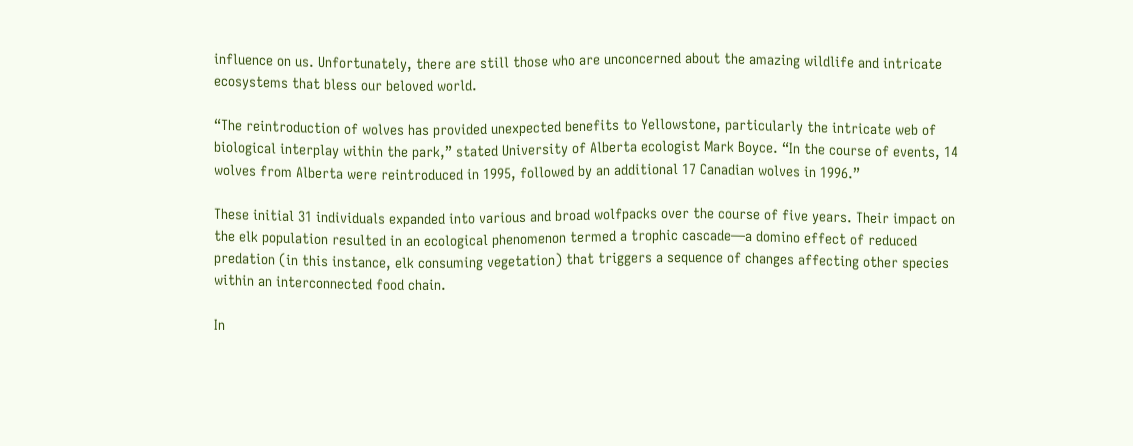influence on us. Unfortunately, there are still those who are unconcerned about the amazing wildlife and intricate ecosystems that bless our beloved world.

“The reintroduction of wolves has provided unexpected benefits to Yellowstone, particularly the intricate web of biological interplay within the park,” stated University of Alberta ecologist Mark Boyce. “In the course of events, 14 wolves from Alberta were reintroduced in 1995, followed by an additional 17 Canadian wolves in 1996.”

These initial 31 individuals expanded into various and broad wolfpacks over the course of five years. Their impact on the elk population resulted in an ecological phenomenon termed a trophic cascade—a domino effect of reduced predation (in this instance, elk consuming vegetation) that triggers a sequence of changes affecting other species within an interconnected food chain.

In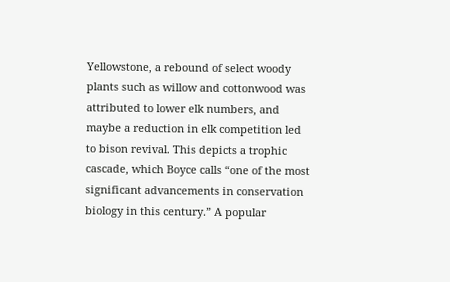Yellowstone, a rebound of select woody plants such as willow and cottonwood was attributed to lower elk numbers, and maybe a reduction in elk competition led to bison revival. This depicts a trophic cascade, which Boyce calls “one of the most significant advancements in conservation biology in this century.” A popular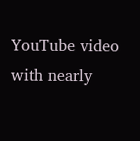YouTube video with nearly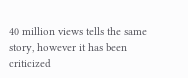40 million views tells the same story, however it has been criticized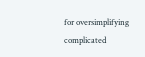for oversimplifying complicated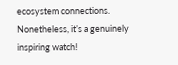ecosystem connections. Nonetheless, it’s a genuinely inspiring watch!